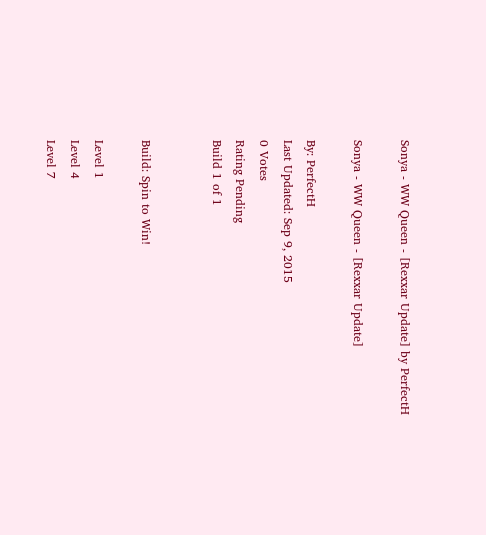Sonya - WW Queen - [Rexxar Update] by PerfectH

Sonya - WW Queen - [Rexxar Update]

By: PerfectH
Last Updated: Sep 9, 2015
0 Votes
Rating Pending
Build 1 of 1


Build: Spin to Win!

Level 1
Level 4
Level 7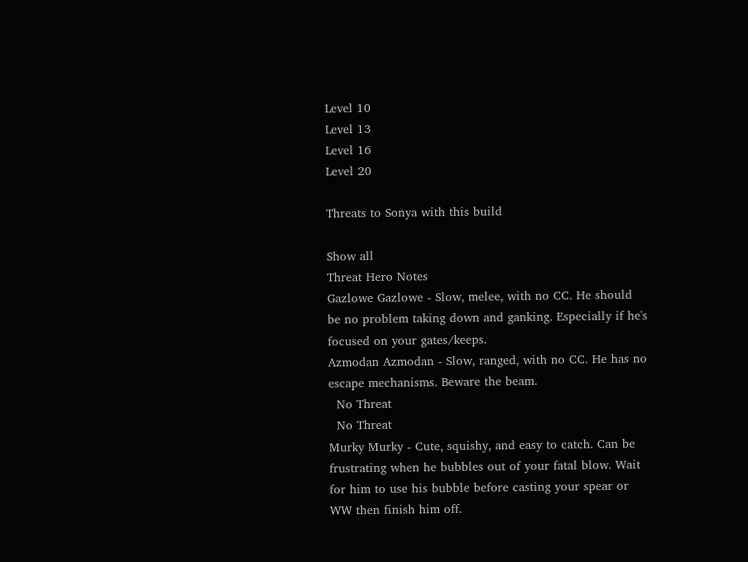Level 10
Level 13
Level 16
Level 20

Threats to Sonya with this build

Show all
Threat Hero Notes
Gazlowe Gazlowe - Slow, melee, with no CC. He should be no problem taking down and ganking. Especially if he's focused on your gates/keeps.
Azmodan Azmodan - Slow, ranged, with no CC. He has no escape mechanisms. Beware the beam.
  No Threat
  No Threat
Murky Murky - Cute, squishy, and easy to catch. Can be frustrating when he bubbles out of your fatal blow. Wait for him to use his bubble before casting your spear or WW then finish him off.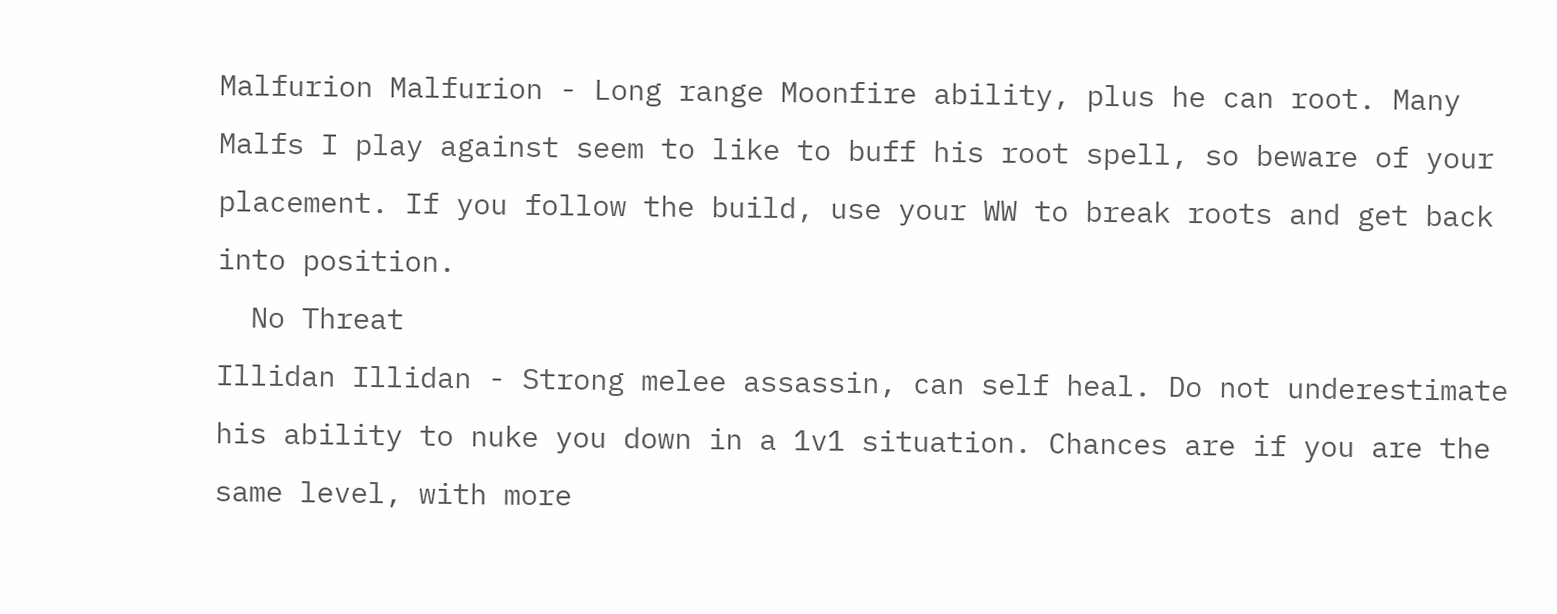Malfurion Malfurion - Long range Moonfire ability, plus he can root. Many Malfs I play against seem to like to buff his root spell, so beware of your placement. If you follow the build, use your WW to break roots and get back into position.
  No Threat
Illidan Illidan - Strong melee assassin, can self heal. Do not underestimate his ability to nuke you down in a 1v1 situation. Chances are if you are the same level, with more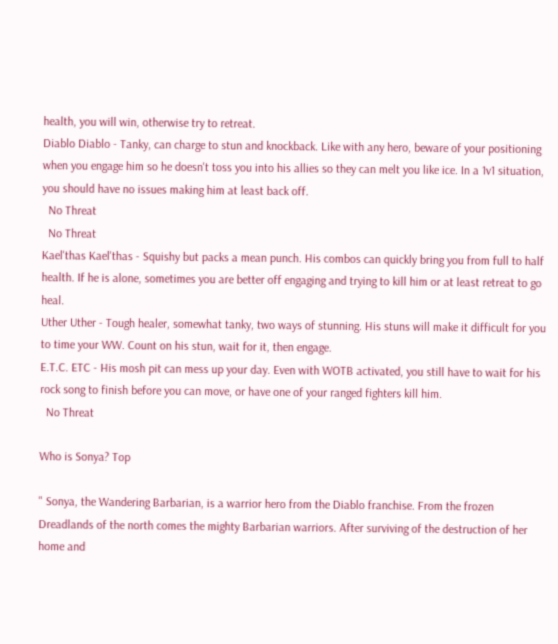health, you will win, otherwise try to retreat.
Diablo Diablo - Tanky, can charge to stun and knockback. Like with any hero, beware of your positioning when you engage him so he doesn't toss you into his allies so they can melt you like ice. In a 1v1 situation, you should have no issues making him at least back off.
  No Threat
  No Threat
Kael'thas Kael'thas - Squishy but packs a mean punch. His combos can quickly bring you from full to half health. If he is alone, sometimes you are better off engaging and trying to kill him or at least retreat to go heal.
Uther Uther - Tough healer, somewhat tanky, two ways of stunning. His stuns will make it difficult for you to time your WW. Count on his stun, wait for it, then engage.
E.T.C. ETC - His mosh pit can mess up your day. Even with WOTB activated, you still have to wait for his rock song to finish before you can move, or have one of your ranged fighters kill him.
  No Threat

Who is Sonya? Top

" Sonya, the Wandering Barbarian, is a warrior hero from the Diablo franchise. From the frozen Dreadlands of the north comes the mighty Barbarian warriors. After surviving of the destruction of her home and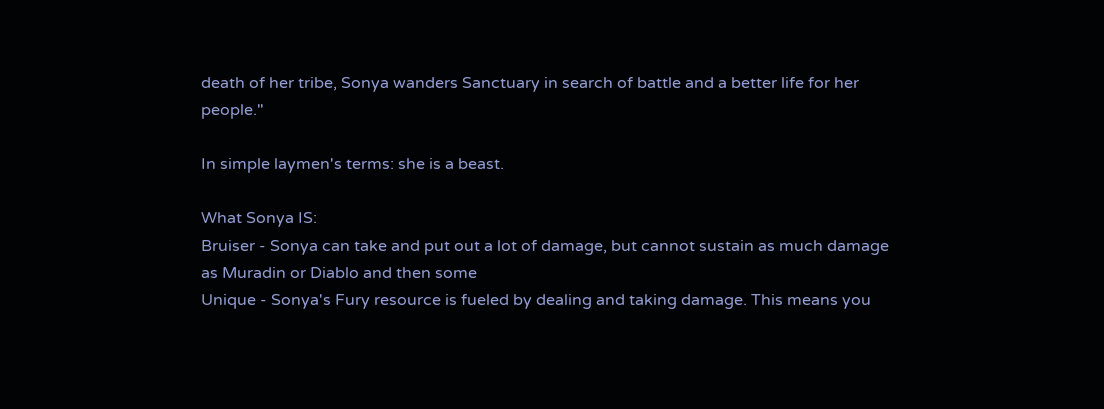death of her tribe, Sonya wanders Sanctuary in search of battle and a better life for her people."

In simple laymen's terms: she is a beast.

What Sonya IS:
Bruiser - Sonya can take and put out a lot of damage, but cannot sustain as much damage as Muradin or Diablo and then some
Unique - Sonya's Fury resource is fueled by dealing and taking damage. This means you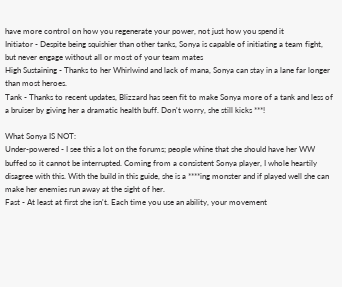have more control on how you regenerate your power, not just how you spend it
Initiator - Despite being squishier than other tanks, Sonya is capable of initiating a team fight, but never engage without all or most of your team mates
High Sustaining - Thanks to her Whirlwind and lack of mana, Sonya can stay in a lane far longer than most heroes.
Tank - Thanks to recent updates, Blizzard has seen fit to make Sonya more of a tank and less of a bruiser by giving her a dramatic health buff. Don't worry, she still kicks ***!

What Sonya IS NOT:
Under-powered - I see this a lot on the forums; people whine that she should have her WW buffed so it cannot be interrupted. Coming from a consistent Sonya player, I whole heartily disagree with this. With the build in this guide, she is a ****ing monster and if played well she can make her enemies run away at the sight of her.
Fast - At least at first she isn't. Each time you use an ability, your movement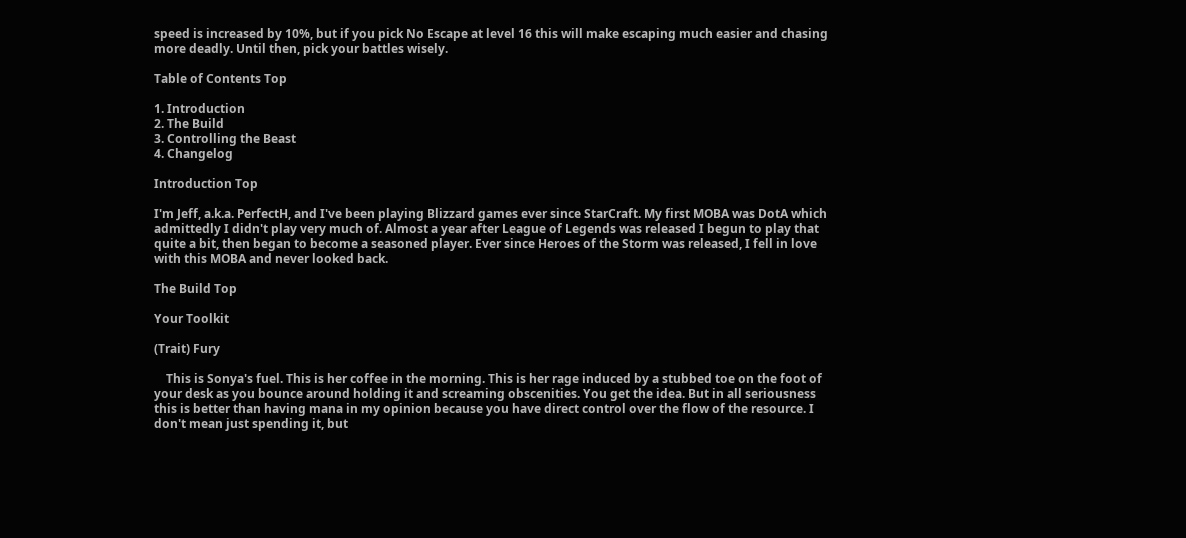speed is increased by 10%, but if you pick No Escape at level 16 this will make escaping much easier and chasing more deadly. Until then, pick your battles wisely.

Table of Contents Top

1. Introduction
2. The Build
3. Controlling the Beast
4. Changelog

Introduction Top

I'm Jeff, a.k.a. PerfectH, and I've been playing Blizzard games ever since StarCraft. My first MOBA was DotA which admittedly I didn't play very much of. Almost a year after League of Legends was released I begun to play that quite a bit, then began to become a seasoned player. Ever since Heroes of the Storm was released, I fell in love with this MOBA and never looked back.

The Build Top

Your Toolkit

(Trait) Fury

    This is Sonya's fuel. This is her coffee in the morning. This is her rage induced by a stubbed toe on the foot of your desk as you bounce around holding it and screaming obscenities. You get the idea. But in all seriousness this is better than having mana in my opinion because you have direct control over the flow of the resource. I don't mean just spending it, but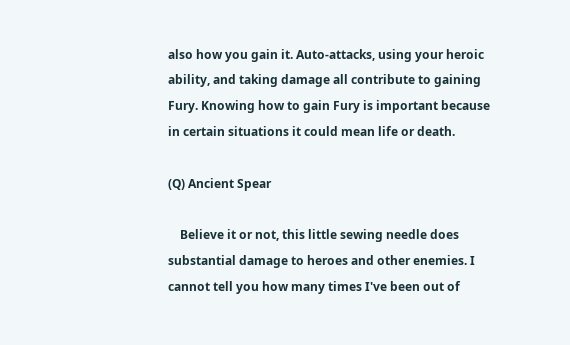also how you gain it. Auto-attacks, using your heroic ability, and taking damage all contribute to gaining Fury. Knowing how to gain Fury is important because in certain situations it could mean life or death.

(Q) Ancient Spear

    Believe it or not, this little sewing needle does substantial damage to heroes and other enemies. I cannot tell you how many times I've been out of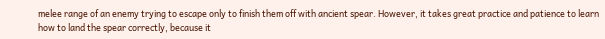melee range of an enemy trying to escape only to finish them off with ancient spear. However, it takes great practice and patience to learn how to land the spear correctly, because it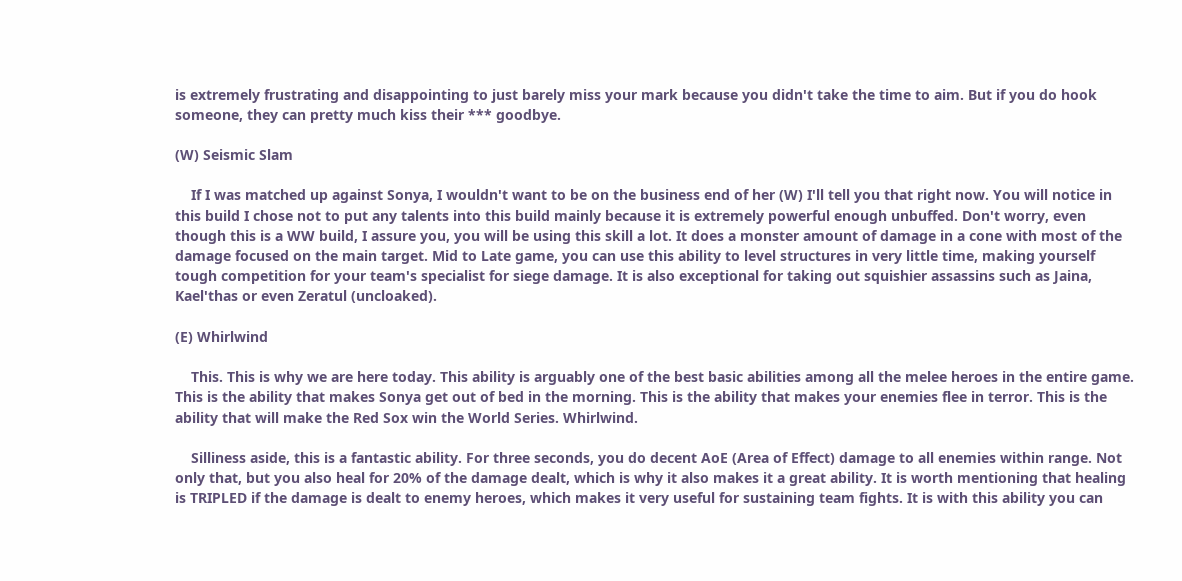is extremely frustrating and disappointing to just barely miss your mark because you didn't take the time to aim. But if you do hook someone, they can pretty much kiss their *** goodbye.

(W) Seismic Slam

    If I was matched up against Sonya, I wouldn't want to be on the business end of her (W) I'll tell you that right now. You will notice in this build I chose not to put any talents into this build mainly because it is extremely powerful enough unbuffed. Don't worry, even though this is a WW build, I assure you, you will be using this skill a lot. It does a monster amount of damage in a cone with most of the damage focused on the main target. Mid to Late game, you can use this ability to level structures in very little time, making yourself tough competition for your team's specialist for siege damage. It is also exceptional for taking out squishier assassins such as Jaina, Kael'thas or even Zeratul (uncloaked).

(E) Whirlwind

    This. This is why we are here today. This ability is arguably one of the best basic abilities among all the melee heroes in the entire game. This is the ability that makes Sonya get out of bed in the morning. This is the ability that makes your enemies flee in terror. This is the ability that will make the Red Sox win the World Series. Whirlwind.

    Silliness aside, this is a fantastic ability. For three seconds, you do decent AoE (Area of Effect) damage to all enemies within range. Not only that, but you also heal for 20% of the damage dealt, which is why it also makes it a great ability. It is worth mentioning that healing is TRIPLED if the damage is dealt to enemy heroes, which makes it very useful for sustaining team fights. It is with this ability you can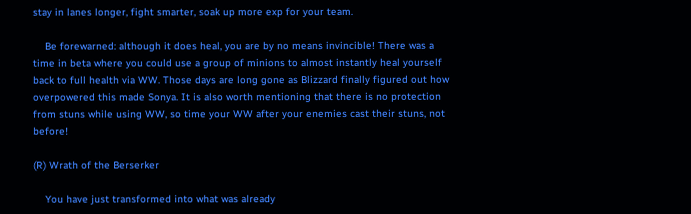stay in lanes longer, fight smarter, soak up more exp for your team.

    Be forewarned: although it does heal, you are by no means invincible! There was a time in beta where you could use a group of minions to almost instantly heal yourself back to full health via WW. Those days are long gone as Blizzard finally figured out how overpowered this made Sonya. It is also worth mentioning that there is no protection from stuns while using WW, so time your WW after your enemies cast their stuns, not before!

(R) Wrath of the Berserker

    You have just transformed into what was already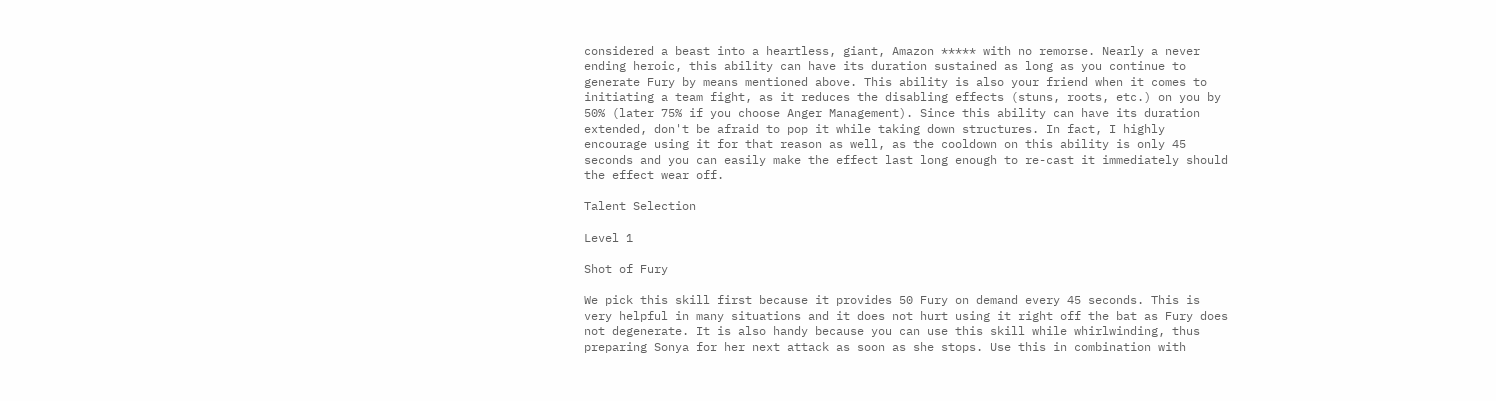considered a beast into a heartless, giant, Amazon ***** with no remorse. Nearly a never ending heroic, this ability can have its duration sustained as long as you continue to generate Fury by means mentioned above. This ability is also your friend when it comes to initiating a team fight, as it reduces the disabling effects (stuns, roots, etc.) on you by 50% (later 75% if you choose Anger Management). Since this ability can have its duration extended, don't be afraid to pop it while taking down structures. In fact, I highly encourage using it for that reason as well, as the cooldown on this ability is only 45 seconds and you can easily make the effect last long enough to re-cast it immediately should the effect wear off.

Talent Selection

Level 1

Shot of Fury

We pick this skill first because it provides 50 Fury on demand every 45 seconds. This is very helpful in many situations and it does not hurt using it right off the bat as Fury does not degenerate. It is also handy because you can use this skill while whirlwinding, thus preparing Sonya for her next attack as soon as she stops. Use this in combination with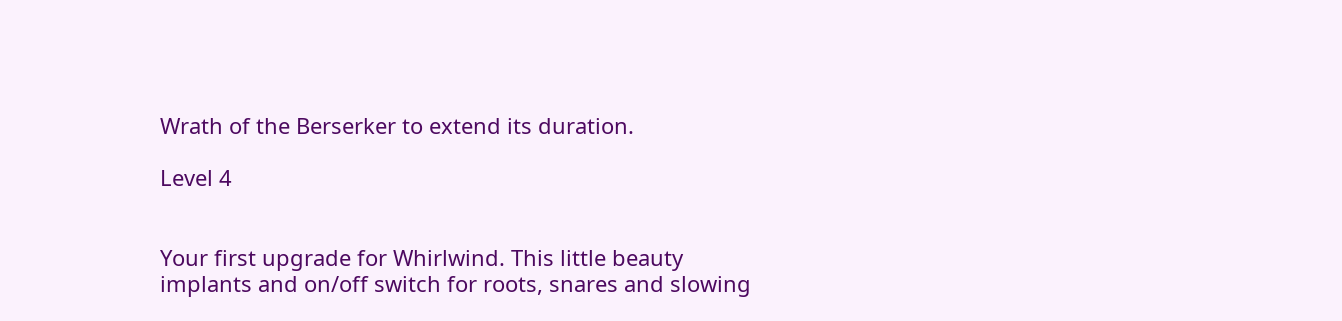Wrath of the Berserker to extend its duration.

Level 4


Your first upgrade for Whirlwind. This little beauty implants and on/off switch for roots, snares and slowing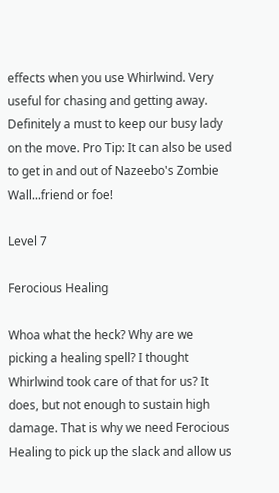effects when you use Whirlwind. Very useful for chasing and getting away. Definitely a must to keep our busy lady on the move. Pro Tip: It can also be used to get in and out of Nazeebo's Zombie Wall...friend or foe!

Level 7

Ferocious Healing

Whoa what the heck? Why are we picking a healing spell? I thought Whirlwind took care of that for us? It does, but not enough to sustain high damage. That is why we need Ferocious Healing to pick up the slack and allow us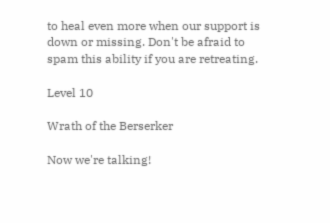to heal even more when our support is down or missing. Don't be afraid to spam this ability if you are retreating.

Level 10

Wrath of the Berserker

Now we're talking!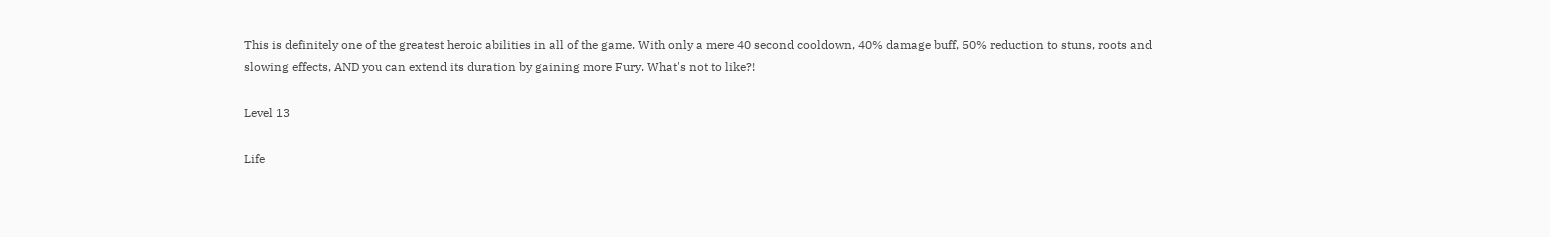This is definitely one of the greatest heroic abilities in all of the game. With only a mere 40 second cooldown, 40% damage buff, 50% reduction to stuns, roots and slowing effects, AND you can extend its duration by gaining more Fury. What's not to like?!

Level 13

Life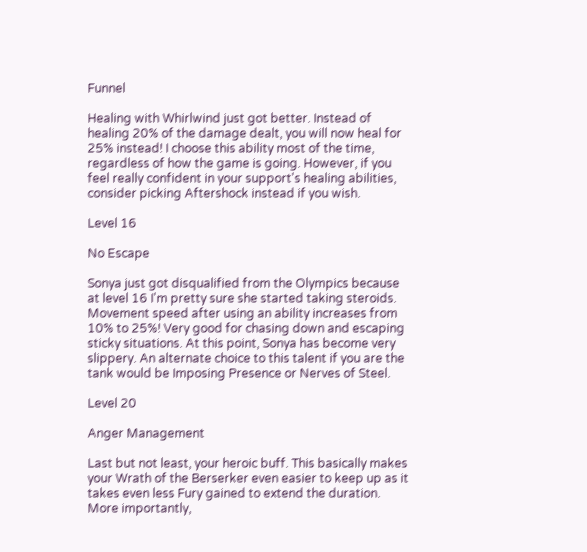Funnel

Healing with Whirlwind just got better. Instead of healing 20% of the damage dealt, you will now heal for 25% instead! I choose this ability most of the time, regardless of how the game is going. However, if you feel really confident in your support's healing abilities, consider picking Aftershock instead if you wish.

Level 16

No Escape

Sonya just got disqualified from the Olympics because at level 16 I'm pretty sure she started taking steroids. Movement speed after using an ability increases from 10% to 25%! Very good for chasing down and escaping sticky situations. At this point, Sonya has become very slippery. An alternate choice to this talent if you are the tank would be Imposing Presence or Nerves of Steel.

Level 20

Anger Management

Last but not least, your heroic buff. This basically makes your Wrath of the Berserker even easier to keep up as it takes even less Fury gained to extend the duration. More importantly,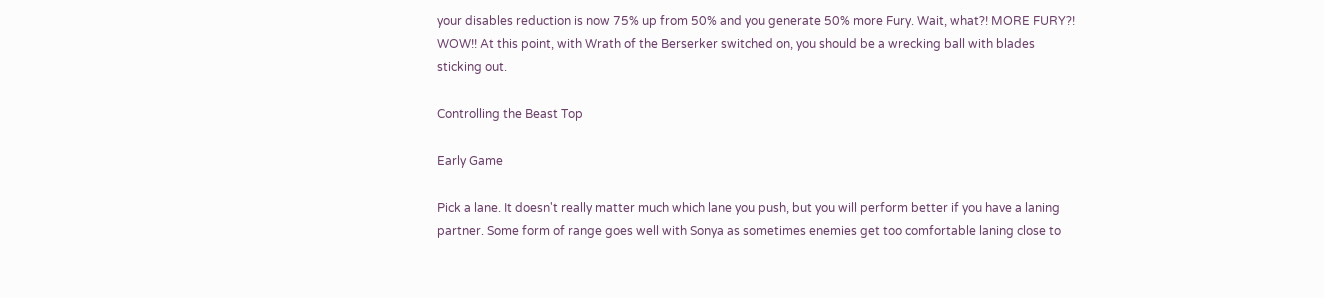your disables reduction is now 75% up from 50% and you generate 50% more Fury. Wait, what?! MORE FURY?! WOW!! At this point, with Wrath of the Berserker switched on, you should be a wrecking ball with blades sticking out.

Controlling the Beast Top

Early Game

Pick a lane. It doesn't really matter much which lane you push, but you will perform better if you have a laning partner. Some form of range goes well with Sonya as sometimes enemies get too comfortable laning close to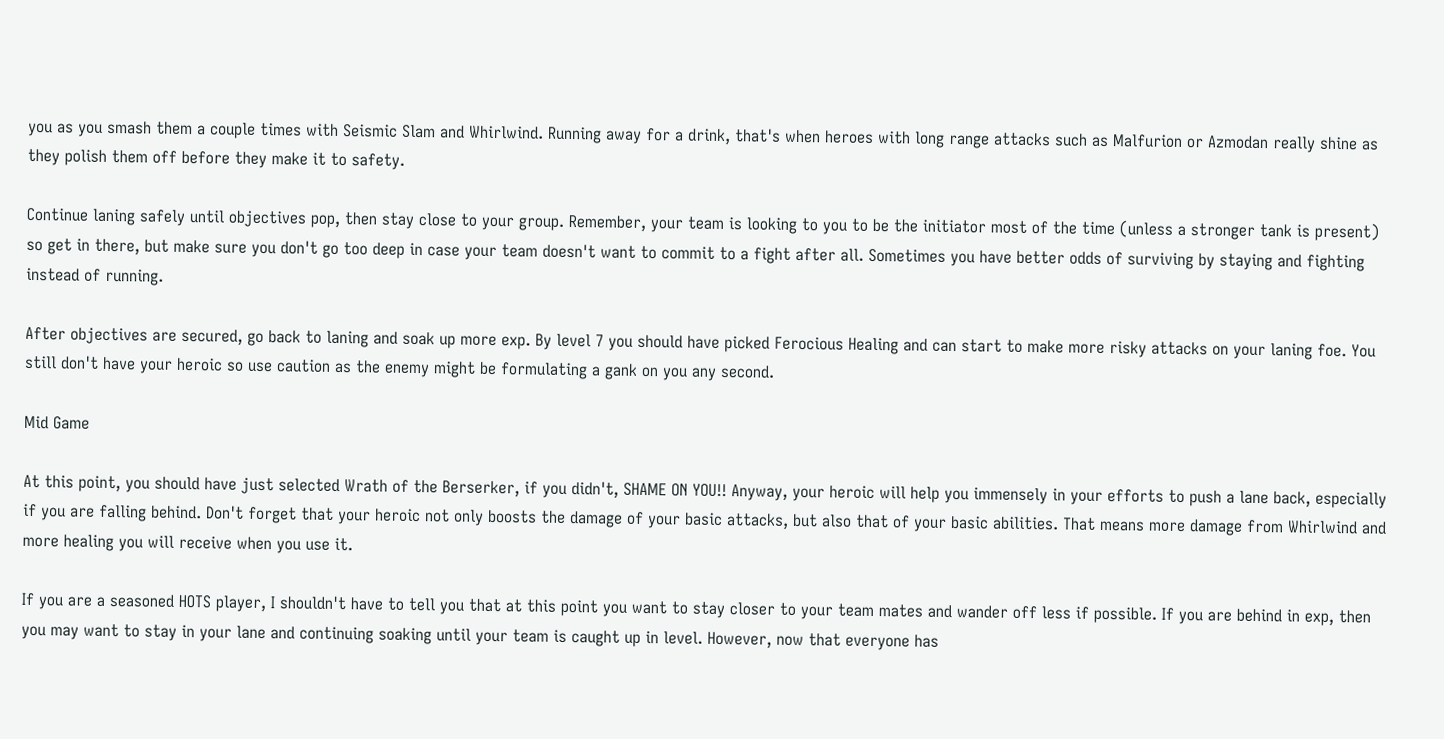you as you smash them a couple times with Seismic Slam and Whirlwind. Running away for a drink, that's when heroes with long range attacks such as Malfurion or Azmodan really shine as they polish them off before they make it to safety.

Continue laning safely until objectives pop, then stay close to your group. Remember, your team is looking to you to be the initiator most of the time (unless a stronger tank is present) so get in there, but make sure you don't go too deep in case your team doesn't want to commit to a fight after all. Sometimes you have better odds of surviving by staying and fighting instead of running.

After objectives are secured, go back to laning and soak up more exp. By level 7 you should have picked Ferocious Healing and can start to make more risky attacks on your laning foe. You still don't have your heroic so use caution as the enemy might be formulating a gank on you any second.

Mid Game

At this point, you should have just selected Wrath of the Berserker, if you didn't, SHAME ON YOU!! Anyway, your heroic will help you immensely in your efforts to push a lane back, especially if you are falling behind. Don't forget that your heroic not only boosts the damage of your basic attacks, but also that of your basic abilities. That means more damage from Whirlwind and more healing you will receive when you use it.

If you are a seasoned HOTS player, I shouldn't have to tell you that at this point you want to stay closer to your team mates and wander off less if possible. If you are behind in exp, then you may want to stay in your lane and continuing soaking until your team is caught up in level. However, now that everyone has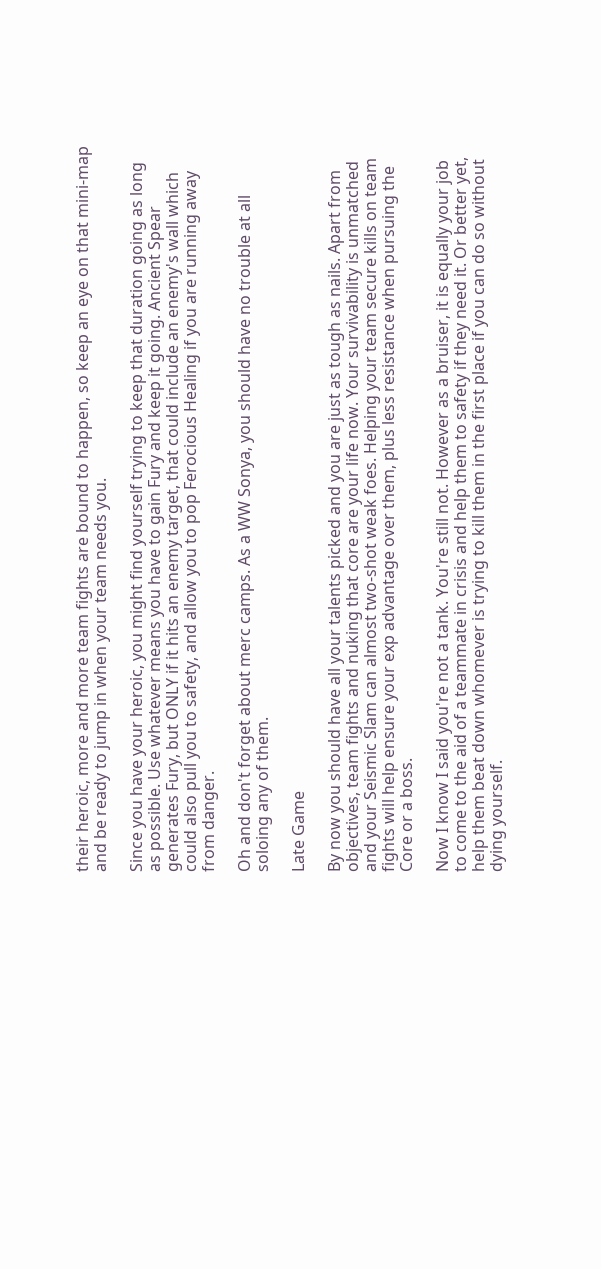their heroic, more and more team fights are bound to happen, so keep an eye on that mini-map and be ready to jump in when your team needs you.

Since you have your heroic, you might find yourself trying to keep that duration going as long as possible. Use whatever means you have to gain Fury and keep it going. Ancient Spear generates Fury, but ONLY if it hits an enemy target, that could include an enemy's wall which could also pull you to safety, and allow you to pop Ferocious Healing if you are running away from danger.

Oh and don't forget about merc camps. As a WW Sonya, you should have no trouble at all soloing any of them.

Late Game

By now you should have all your talents picked and you are just as tough as nails. Apart from objectives, team fights and nuking that core are your life now. Your survivability is unmatched and your Seismic Slam can almost two-shot weak foes. Helping your team secure kills on team fights will help ensure your exp advantage over them, plus less resistance when pursuing the Core or a boss.

Now I know I said you're not a tank. You're still not. However as a bruiser, it is equally your job to come to the aid of a teammate in crisis and help them to safety if they need it. Or better yet, help them beat down whomever is trying to kill them in the first place if you can do so without dying yourself.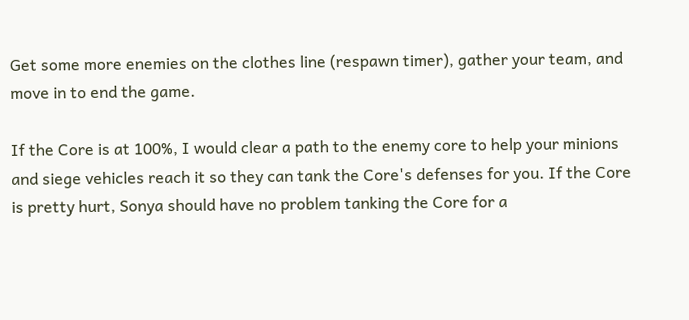Get some more enemies on the clothes line (respawn timer), gather your team, and move in to end the game.

If the Core is at 100%, I would clear a path to the enemy core to help your minions and siege vehicles reach it so they can tank the Core's defenses for you. If the Core is pretty hurt, Sonya should have no problem tanking the Core for a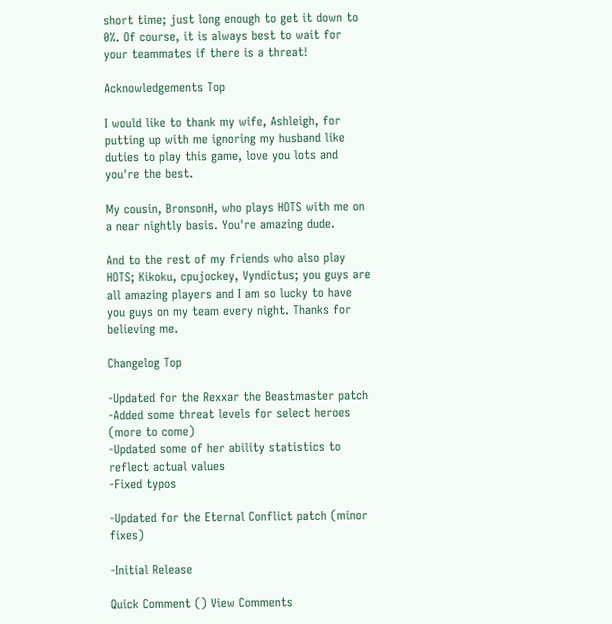short time; just long enough to get it down to 0%. Of course, it is always best to wait for your teammates if there is a threat!

Acknowledgements Top

I would like to thank my wife, Ashleigh, for putting up with me ignoring my husband like duties to play this game, love you lots and you're the best.

My cousin, BronsonH, who plays HOTS with me on a near nightly basis. You're amazing dude.

And to the rest of my friends who also play HOTS; Kikoku, cpujockey, Vyndictus; you guys are all amazing players and I am so lucky to have you guys on my team every night. Thanks for believing me.

Changelog Top

-Updated for the Rexxar the Beastmaster patch
-Added some threat levels for select heroes (more to come)
-Updated some of her ability statistics to reflect actual values
-Fixed typos

-Updated for the Eternal Conflict patch (minor fixes)

-Initial Release

Quick Comment () View Comments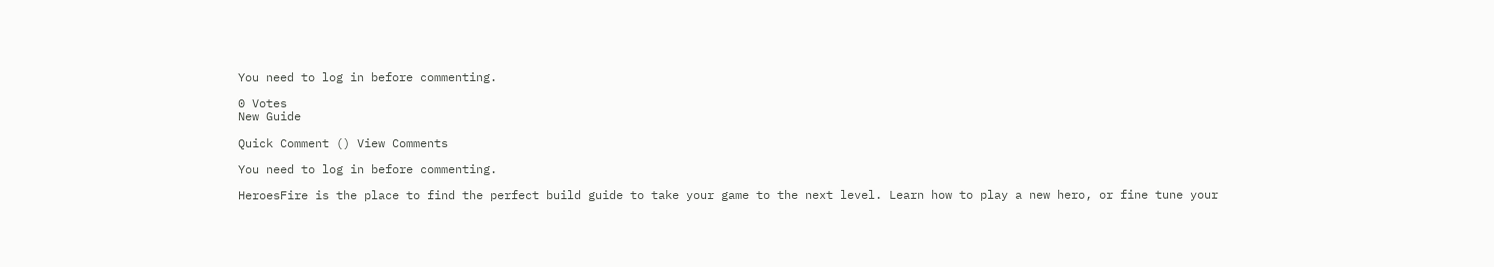You need to log in before commenting.

0 Votes
New Guide

Quick Comment () View Comments

You need to log in before commenting.

HeroesFire is the place to find the perfect build guide to take your game to the next level. Learn how to play a new hero, or fine tune your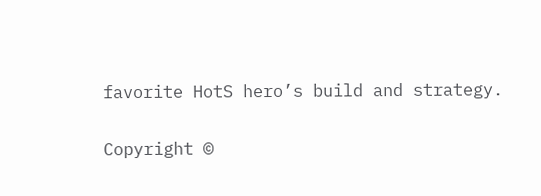favorite HotS hero’s build and strategy.

Copyright ©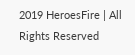2019 HeroesFire | All Rights Reserved